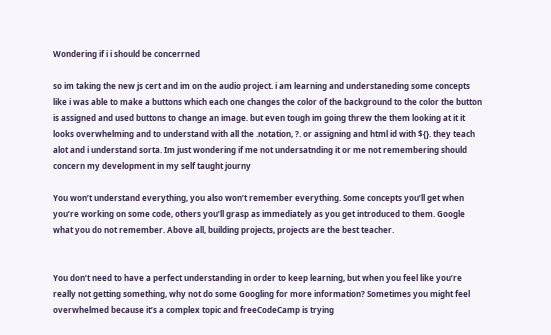Wondering if i i should be concerrned

so im taking the new js cert and im on the audio project. i am learning and understaneding some concepts like i was able to make a buttons which each one changes the color of the background to the color the button is assigned and used buttons to change an image. but even tough im going threw the them looking at it it looks overwhelming and to understand with all the .notation, ?. or assigning and html id with ${}. they teach alot and i understand sorta. Im just wondering if me not undersatnding it or me not remembering should concern my development in my self taught journy

You won’t understand everything, you also won’t remember everything. Some concepts you’ll get when you’re working on some code, others you’ll grasp as immediately as you get introduced to them. Google what you do not remember. Above all, building projects, projects are the best teacher.


You don’t need to have a perfect understanding in order to keep learning, but when you feel like you’re really not getting something, why not do some Googling for more information? Sometimes you might feel overwhelmed because it’s a complex topic and freeCodeCamp is trying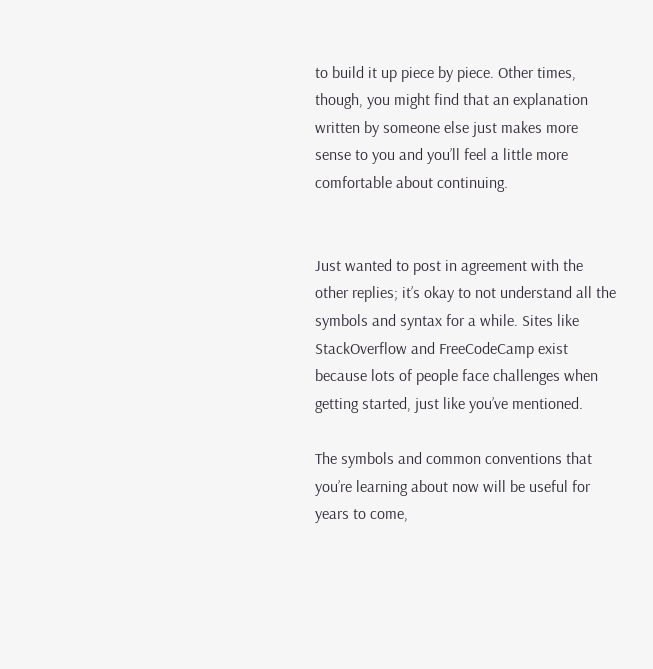to build it up piece by piece. Other times, though, you might find that an explanation written by someone else just makes more sense to you and you’ll feel a little more comfortable about continuing.


Just wanted to post in agreement with the other replies; it’s okay to not understand all the symbols and syntax for a while. Sites like StackOverflow and FreeCodeCamp exist because lots of people face challenges when getting started, just like you’ve mentioned.

The symbols and common conventions that you’re learning about now will be useful for years to come,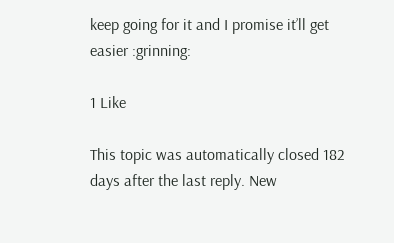keep going for it and I promise it’ll get easier :grinning:

1 Like

This topic was automatically closed 182 days after the last reply. New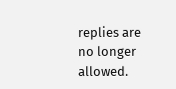replies are no longer allowed.